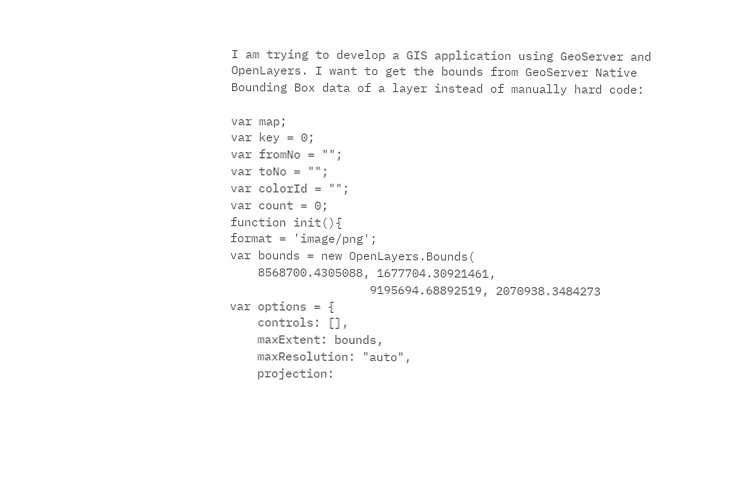I am trying to develop a GIS application using GeoServer and OpenLayers. I want to get the bounds from GeoServer Native Bounding Box data of a layer instead of manually hard code:

var map;
var key = 0;
var fromNo = "";
var toNo = "";
var colorId = "";
var count = 0;
function init(){
format = 'image/png';
var bounds = new OpenLayers.Bounds(
    8568700.4305088, 1677704.30921461,
                    9195694.68892519, 2070938.3484273
var options = {
    controls: [],
    maxExtent: bounds,
    maxResolution: "auto",
    projection: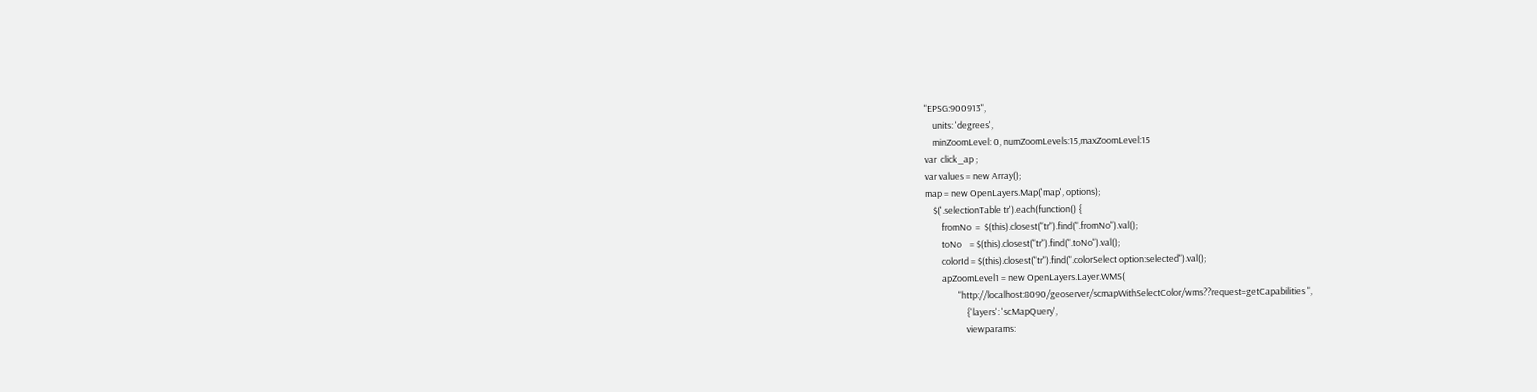"EPSG:900913",
    units: 'degrees',
    minZoomLevel: 0, numZoomLevels:15,maxZoomLevel:15
var  click_ap ;
var values = new Array();
map = new OpenLayers.Map('map', options);
    $('.selectionTable tr').each(function() {
        fromNo  =  $(this).closest("tr").find(".fromNo").val();
        toNo    = $(this).closest("tr").find(".toNo").val();
        colorId = $(this).closest("tr").find(".colorSelect option:selected").val();
        apZoomLevel1 = new OpenLayers.Layer.WMS(
                "http://localhost:8090/geoserver/scmapWithSelectColor/wms??request=getCapabilities ",
                    {'layers': 'scMapQuery',
                    viewparams: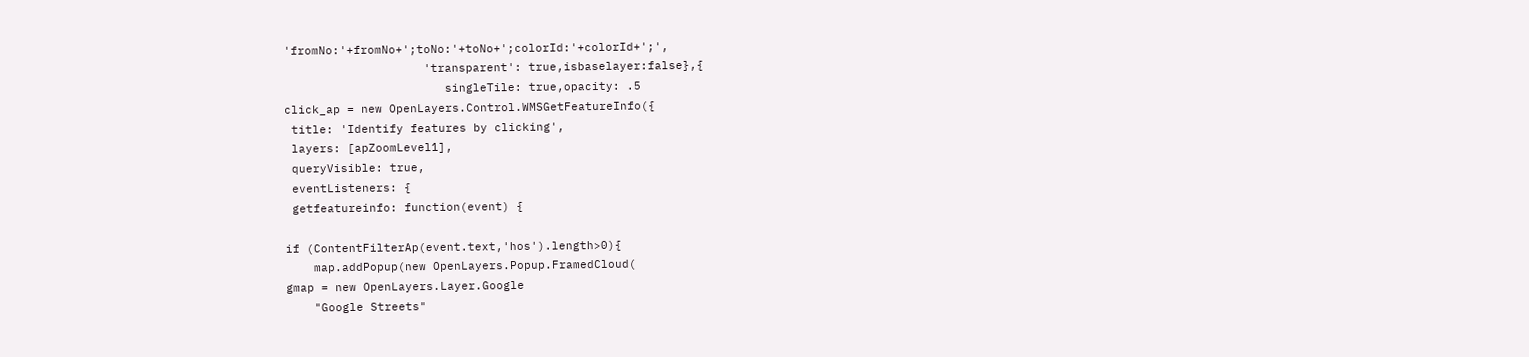'fromNo:'+fromNo+';toNo:'+toNo+';colorId:'+colorId+';',
                    'transparent': true,isbaselayer:false},{
                       singleTile: true,opacity: .5
click_ap = new OpenLayers.Control.WMSGetFeatureInfo({
 title: 'Identify features by clicking',
 layers: [apZoomLevel1],
 queryVisible: true,
 eventListeners: {
 getfeatureinfo: function(event) {

if (ContentFilterAp(event.text,'hos').length>0){
    map.addPopup(new OpenLayers.Popup.FramedCloud(
gmap = new OpenLayers.Layer.Google
    "Google Streets"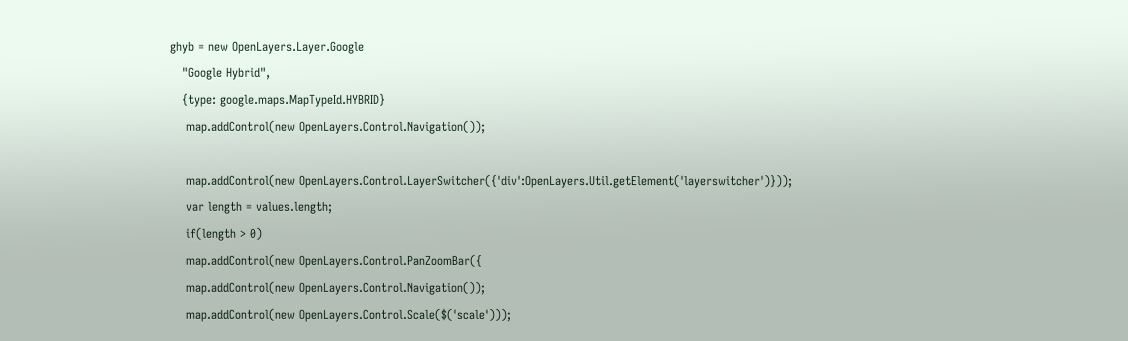ghyb = new OpenLayers.Layer.Google
   "Google Hybrid",
   {type: google.maps.MapTypeId.HYBRID}
    map.addControl(new OpenLayers.Control.Navigation());

    map.addControl(new OpenLayers.Control.LayerSwitcher({'div':OpenLayers.Util.getElement('layerswitcher')}));
    var length = values.length;
    if(length > 0)
    map.addControl(new OpenLayers.Control.PanZoomBar({
    map.addControl(new OpenLayers.Control.Navigation());
    map.addControl(new OpenLayers.Control.Scale($('scale')));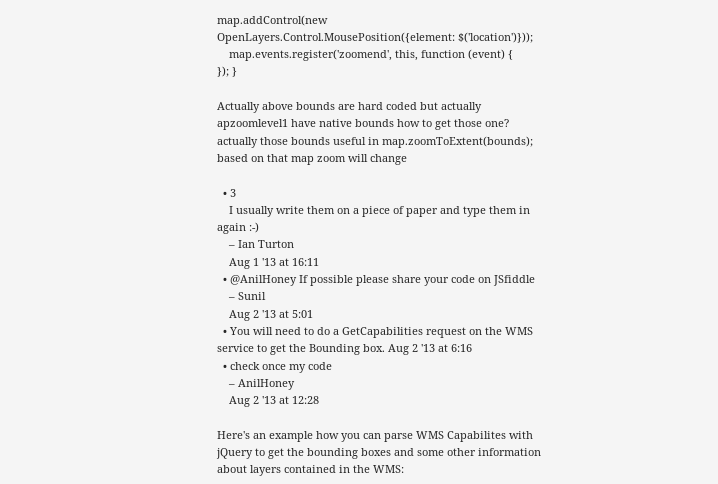map.addControl(new OpenLayers.Control.MousePosition({element: $('location')}));
    map.events.register('zoomend', this, function (event) {
}); }

Actually above bounds are hard coded but actually apzoomlevel1 have native bounds how to get those one? actually those bounds useful in map.zoomToExtent(bounds); based on that map zoom will change

  • 3
    I usually write them on a piece of paper and type them in again :-)
    – Ian Turton
    Aug 1 '13 at 16:11
  • @AnilHoney If possible please share your code on JSfiddle
    – Sunil
    Aug 2 '13 at 5:01
  • You will need to do a GetCapabilities request on the WMS service to get the Bounding box. Aug 2 '13 at 6:16
  • check once my code
    – AnilHoney
    Aug 2 '13 at 12:28

Here's an example how you can parse WMS Capabilites with jQuery to get the bounding boxes and some other information about layers contained in the WMS: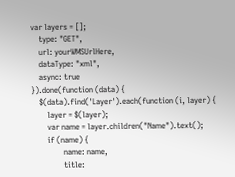var layers = [];
    type: "GET",
    url: yourWMSUrlHere,
    dataType: "xml",
    async: true
}).done(function (data) {
    $(data).find('Layer').each(function (i, layer) {
        layer = $(layer);
        var name = layer.children("Name").text();
        if (name) {
                name: name,
                title: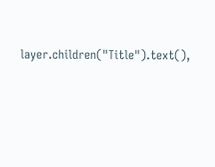layer.children("Title").text(),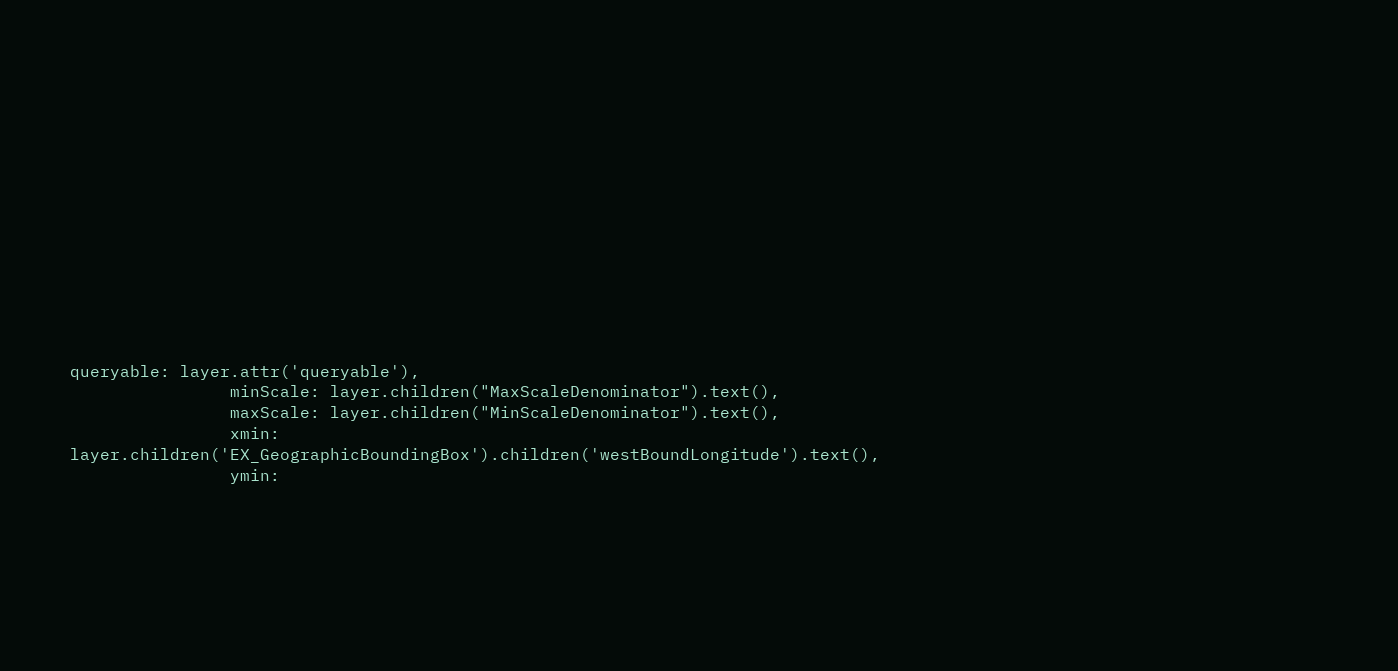queryable: layer.attr('queryable'),
                minScale: layer.children("MaxScaleDenominator").text(),
                maxScale: layer.children("MinScaleDenominator").text(),
                xmin: layer.children('EX_GeographicBoundingBox').children('westBoundLongitude').text(),
                ymin: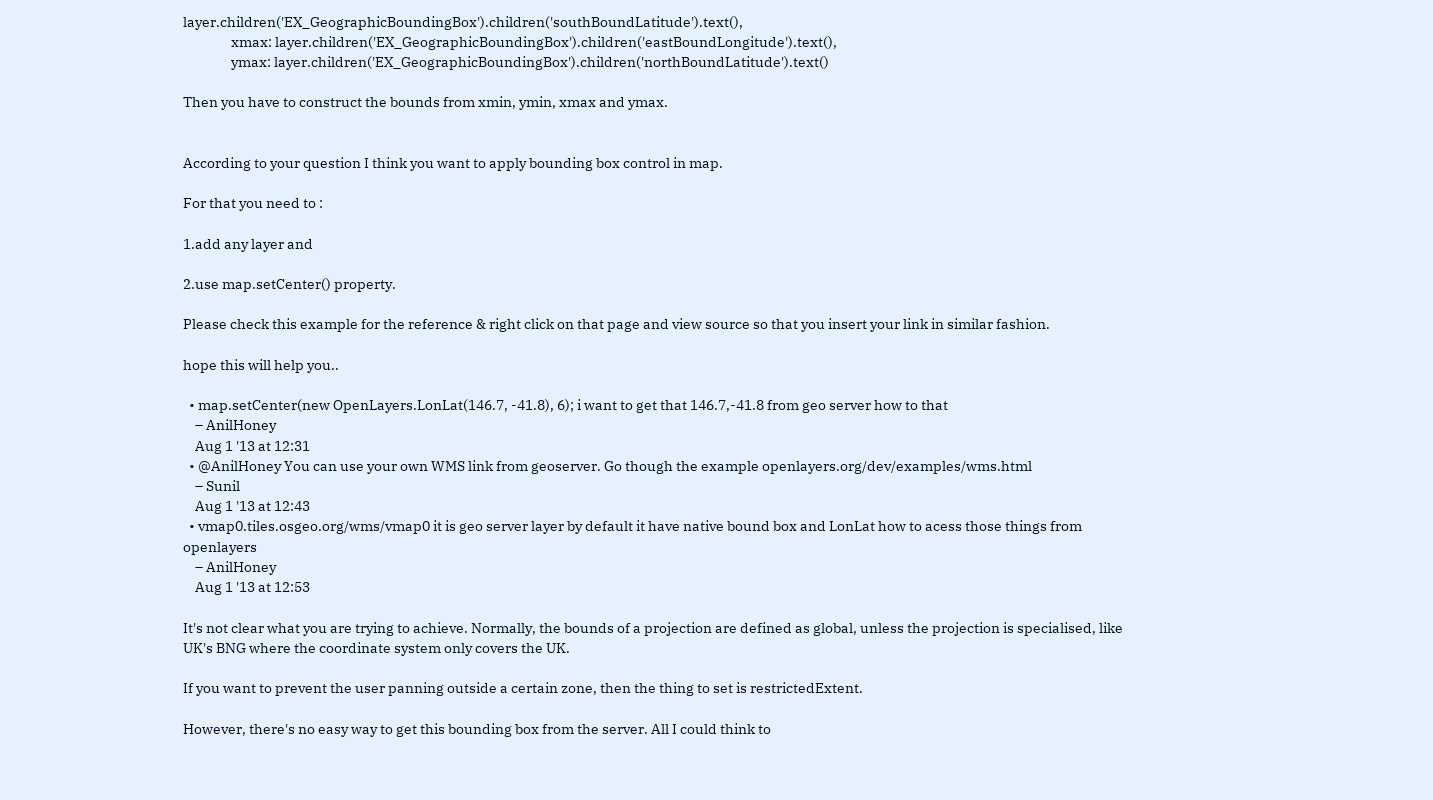layer.children('EX_GeographicBoundingBox').children('southBoundLatitude').text(),
                xmax: layer.children('EX_GeographicBoundingBox').children('eastBoundLongitude').text(),
                ymax: layer.children('EX_GeographicBoundingBox').children('northBoundLatitude').text()

Then you have to construct the bounds from xmin, ymin, xmax and ymax.


According to your question I think you want to apply bounding box control in map.

For that you need to :

1.add any layer and

2.use map.setCenter() property.

Please check this example for the reference & right click on that page and view source so that you insert your link in similar fashion.

hope this will help you..

  • map.setCenter(new OpenLayers.LonLat(146.7, -41.8), 6); i want to get that 146.7,-41.8 from geo server how to that
    – AnilHoney
    Aug 1 '13 at 12:31
  • @AnilHoney You can use your own WMS link from geoserver. Go though the example openlayers.org/dev/examples/wms.html
    – Sunil
    Aug 1 '13 at 12:43
  • vmap0.tiles.osgeo.org/wms/vmap0 it is geo server layer by default it have native bound box and LonLat how to acess those things from openlayers
    – AnilHoney
    Aug 1 '13 at 12:53

It's not clear what you are trying to achieve. Normally, the bounds of a projection are defined as global, unless the projection is specialised, like UK's BNG where the coordinate system only covers the UK.

If you want to prevent the user panning outside a certain zone, then the thing to set is restrictedExtent.

However, there's no easy way to get this bounding box from the server. All I could think to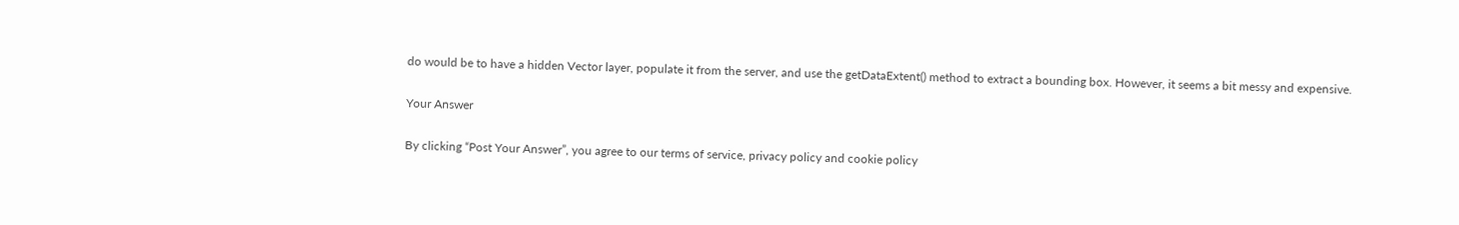do would be to have a hidden Vector layer, populate it from the server, and use the getDataExtent() method to extract a bounding box. However, it seems a bit messy and expensive.

Your Answer

By clicking “Post Your Answer”, you agree to our terms of service, privacy policy and cookie policy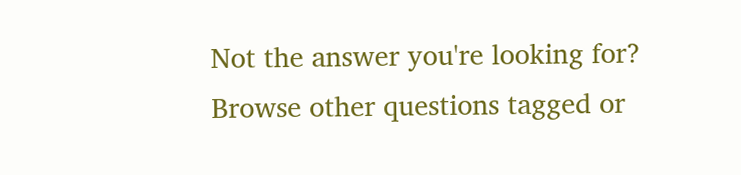Not the answer you're looking for? Browse other questions tagged or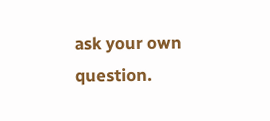ask your own question.